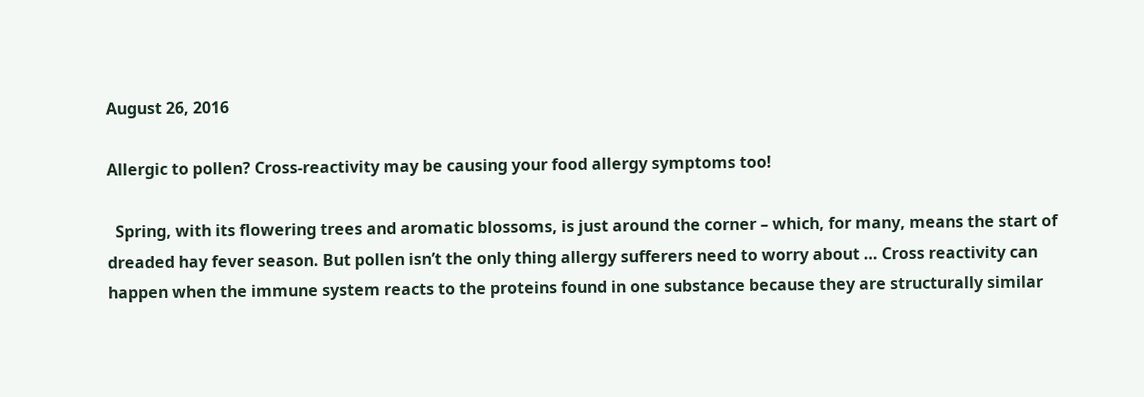August 26, 2016

Allergic to pollen? Cross-reactivity may be causing your food allergy symptoms too!

  Spring, with its flowering trees and aromatic blossoms, is just around the corner – which, for many, means the start of dreaded hay fever season. But pollen isn’t the only thing allergy sufferers need to worry about … Cross reactivity can happen when the immune system reacts to the proteins found in one substance because they are structurally similar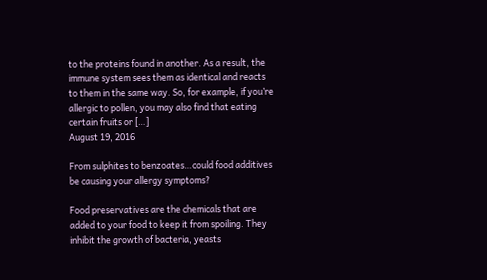to the proteins found in another. As a result, the immune system sees them as identical and reacts to them in the same way. So, for example, if you’re allergic to pollen, you may also find that eating certain fruits or […]
August 19, 2016

From sulphites to benzoates…could food additives be causing your allergy symptoms?

Food preservatives are the chemicals that are added to your food to keep it from spoiling. They inhibit the growth of bacteria, yeasts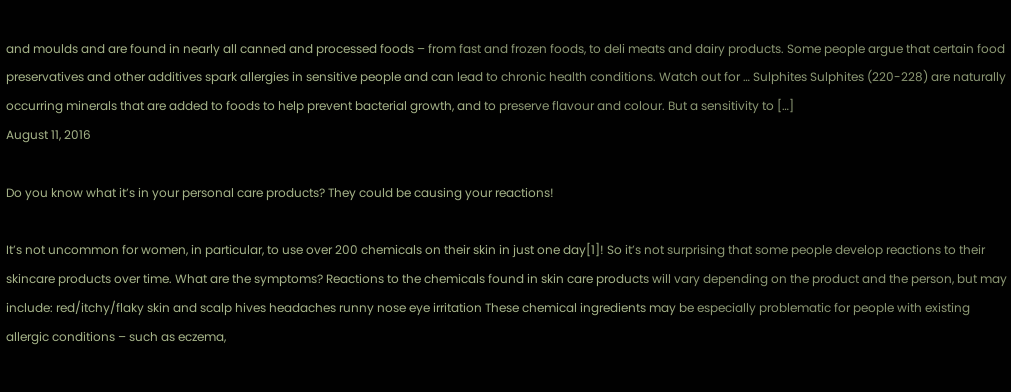and moulds and are found in nearly all canned and processed foods – from fast and frozen foods, to deli meats and dairy products. Some people argue that certain food preservatives and other additives spark allergies in sensitive people and can lead to chronic health conditions. Watch out for … Sulphites Sulphites (220-228) are naturally occurring minerals that are added to foods to help prevent bacterial growth, and to preserve flavour and colour. But a sensitivity to […]
August 11, 2016

Do you know what it’s in your personal care products? They could be causing your reactions!

It’s not uncommon for women, in particular, to use over 200 chemicals on their skin in just one day[1]! So it’s not surprising that some people develop reactions to their skincare products over time. What are the symptoms? Reactions to the chemicals found in skin care products will vary depending on the product and the person, but may include: red/itchy/flaky skin and scalp hives headaches runny nose eye irritation These chemical ingredients may be especially problematic for people with existing allergic conditions – such as eczema,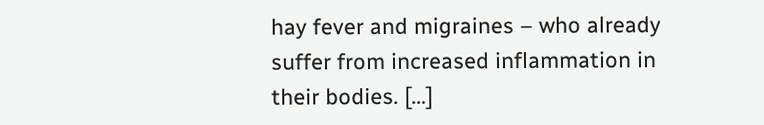hay fever and migraines – who already suffer from increased inflammation in their bodies. […]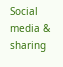Social media & sharing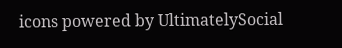icons powered by UltimatelySocial